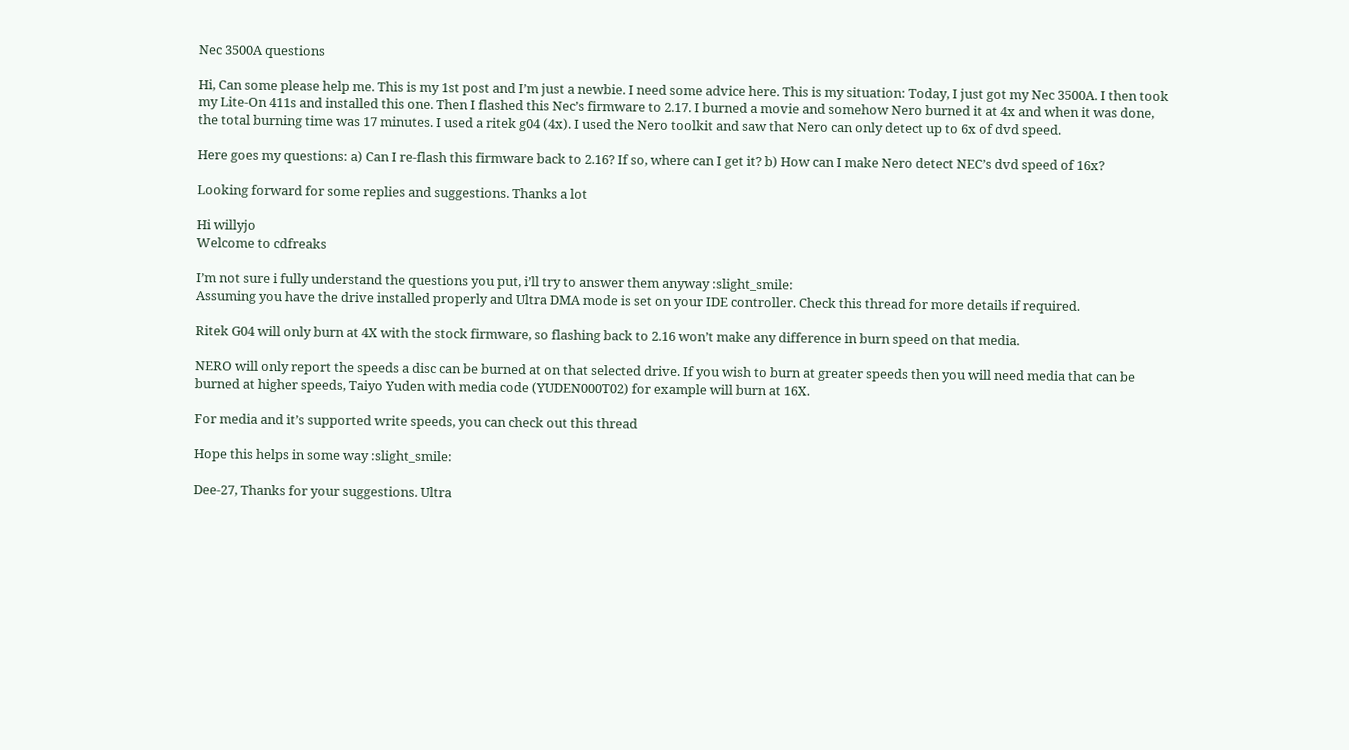Nec 3500A questions

Hi, Can some please help me. This is my 1st post and I’m just a newbie. I need some advice here. This is my situation: Today, I just got my Nec 3500A. I then took my Lite-On 411s and installed this one. Then I flashed this Nec’s firmware to 2.17. I burned a movie and somehow Nero burned it at 4x and when it was done, the total burning time was 17 minutes. I used a ritek g04 (4x). I used the Nero toolkit and saw that Nero can only detect up to 6x of dvd speed.

Here goes my questions: a) Can I re-flash this firmware back to 2.16? If so, where can I get it? b) How can I make Nero detect NEC’s dvd speed of 16x?

Looking forward for some replies and suggestions. Thanks a lot

Hi willyjo
Welcome to cdfreaks

I’m not sure i fully understand the questions you put, i’ll try to answer them anyway :slight_smile:
Assuming you have the drive installed properly and Ultra DMA mode is set on your IDE controller. Check this thread for more details if required.

Ritek G04 will only burn at 4X with the stock firmware, so flashing back to 2.16 won’t make any difference in burn speed on that media.

NERO will only report the speeds a disc can be burned at on that selected drive. If you wish to burn at greater speeds then you will need media that can be burned at higher speeds, Taiyo Yuden with media code (YUDEN000T02) for example will burn at 16X.

For media and it’s supported write speeds, you can check out this thread

Hope this helps in some way :slight_smile:

Dee-27, Thanks for your suggestions. Ultra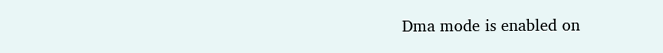Dma mode is enabled on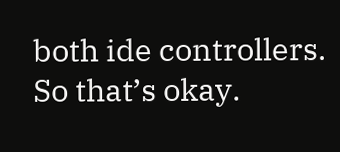both ide controllers. So that’s okay.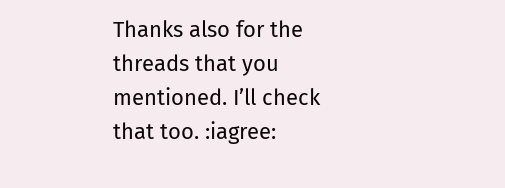Thanks also for the threads that you mentioned. I’ll check that too. :iagree: